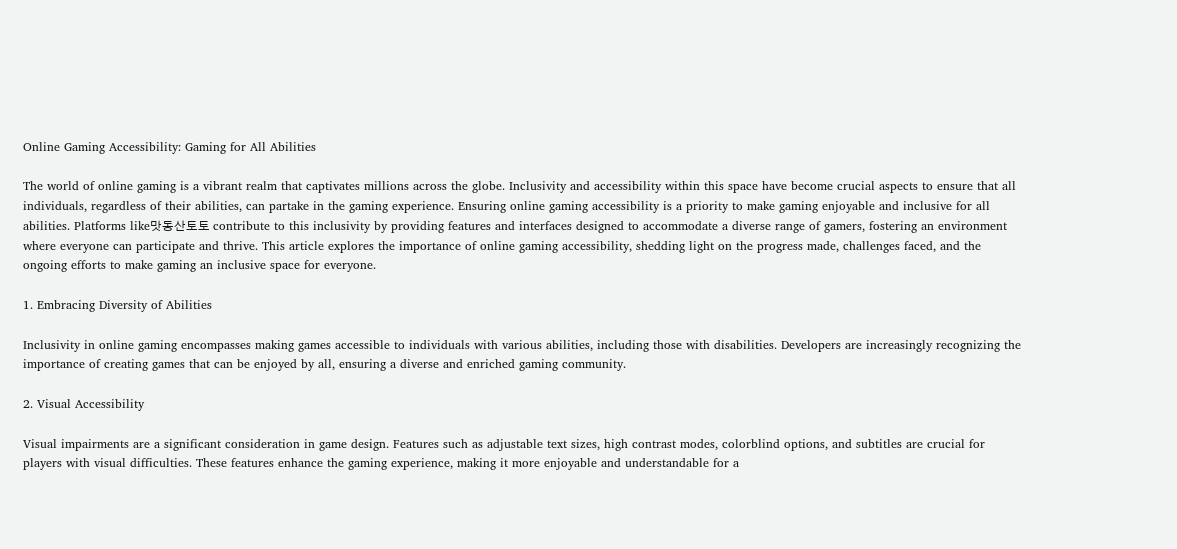Online Gaming Accessibility: Gaming for All Abilities

The world of online gaming is a vibrant realm that captivates millions across the globe. Inclusivity and accessibility within this space have become crucial aspects to ensure that all individuals, regardless of their abilities, can partake in the gaming experience. Ensuring online gaming accessibility is a priority to make gaming enjoyable and inclusive for all abilities. Platforms like맛동산토토 contribute to this inclusivity by providing features and interfaces designed to accommodate a diverse range of gamers, fostering an environment where everyone can participate and thrive. This article explores the importance of online gaming accessibility, shedding light on the progress made, challenges faced, and the ongoing efforts to make gaming an inclusive space for everyone.

1. Embracing Diversity of Abilities

Inclusivity in online gaming encompasses making games accessible to individuals with various abilities, including those with disabilities. Developers are increasingly recognizing the importance of creating games that can be enjoyed by all, ensuring a diverse and enriched gaming community.

2. Visual Accessibility

Visual impairments are a significant consideration in game design. Features such as adjustable text sizes, high contrast modes, colorblind options, and subtitles are crucial for players with visual difficulties. These features enhance the gaming experience, making it more enjoyable and understandable for a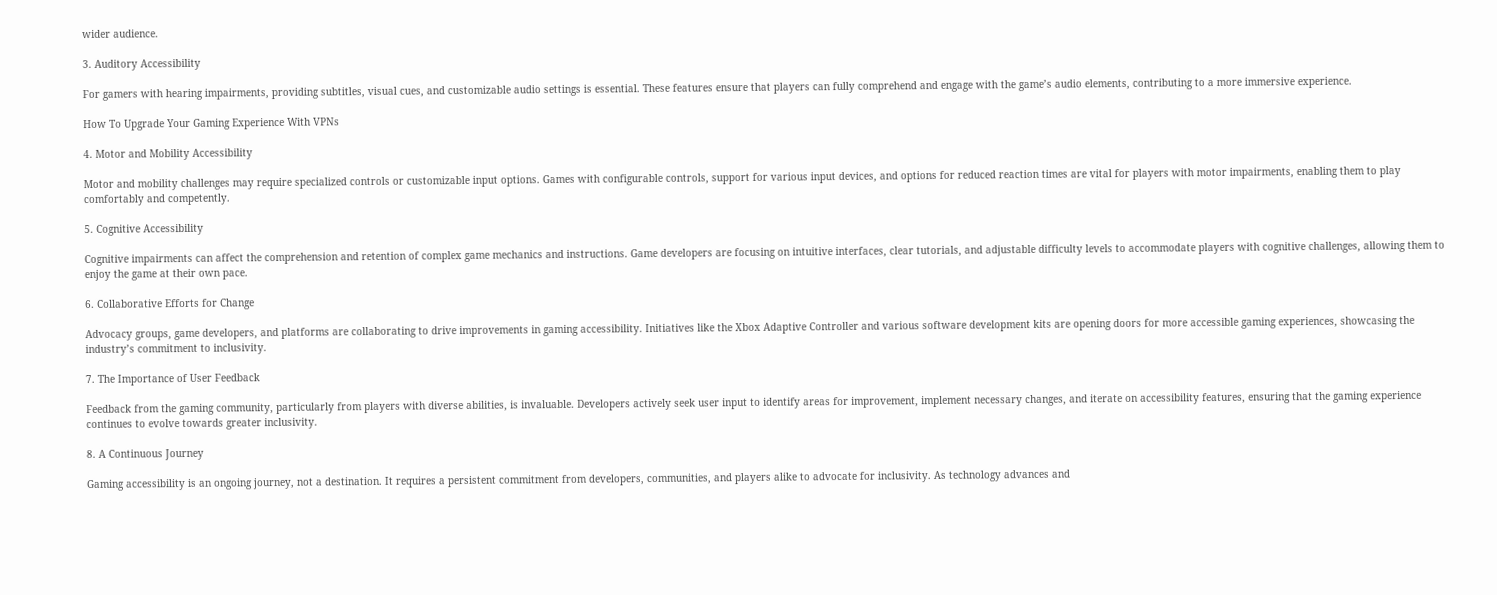wider audience.

3. Auditory Accessibility

For gamers with hearing impairments, providing subtitles, visual cues, and customizable audio settings is essential. These features ensure that players can fully comprehend and engage with the game’s audio elements, contributing to a more immersive experience.

How To Upgrade Your Gaming Experience With VPNs

4. Motor and Mobility Accessibility

Motor and mobility challenges may require specialized controls or customizable input options. Games with configurable controls, support for various input devices, and options for reduced reaction times are vital for players with motor impairments, enabling them to play comfortably and competently.

5. Cognitive Accessibility

Cognitive impairments can affect the comprehension and retention of complex game mechanics and instructions. Game developers are focusing on intuitive interfaces, clear tutorials, and adjustable difficulty levels to accommodate players with cognitive challenges, allowing them to enjoy the game at their own pace.

6. Collaborative Efforts for Change

Advocacy groups, game developers, and platforms are collaborating to drive improvements in gaming accessibility. Initiatives like the Xbox Adaptive Controller and various software development kits are opening doors for more accessible gaming experiences, showcasing the industry’s commitment to inclusivity.

7. The Importance of User Feedback

Feedback from the gaming community, particularly from players with diverse abilities, is invaluable. Developers actively seek user input to identify areas for improvement, implement necessary changes, and iterate on accessibility features, ensuring that the gaming experience continues to evolve towards greater inclusivity.

8. A Continuous Journey

Gaming accessibility is an ongoing journey, not a destination. It requires a persistent commitment from developers, communities, and players alike to advocate for inclusivity. As technology advances and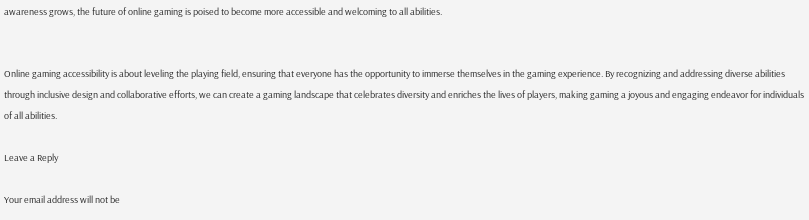awareness grows, the future of online gaming is poised to become more accessible and welcoming to all abilities.


Online gaming accessibility is about leveling the playing field, ensuring that everyone has the opportunity to immerse themselves in the gaming experience. By recognizing and addressing diverse abilities through inclusive design and collaborative efforts, we can create a gaming landscape that celebrates diversity and enriches the lives of players, making gaming a joyous and engaging endeavor for individuals of all abilities.

Leave a Reply

Your email address will not be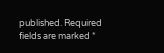published. Required fields are marked *